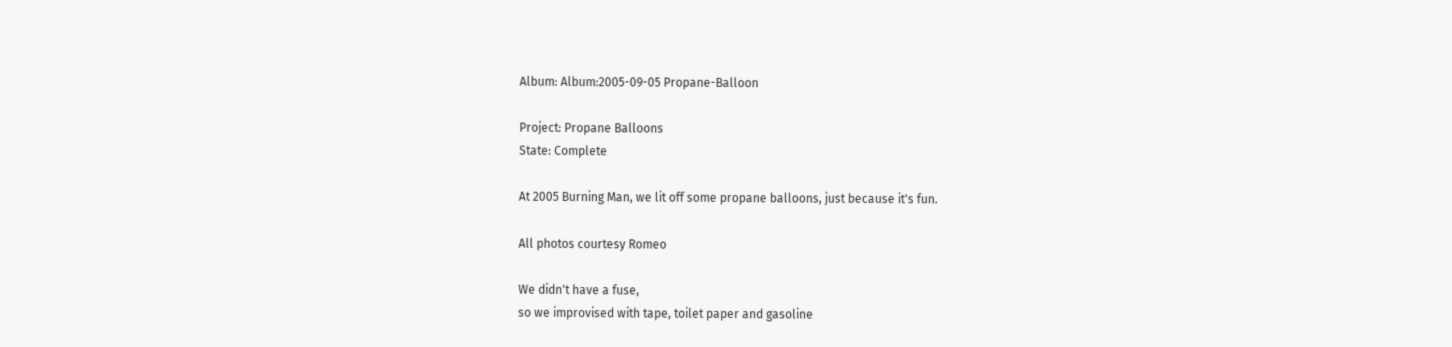Album: Album:2005-09-05 Propane-Balloon

Project: Propane Balloons
State: Complete

At 2005 Burning Man, we lit off some propane balloons, just because it's fun.

All photos courtesy Romeo

We didn't have a fuse,
so we improvised with tape, toilet paper and gasoline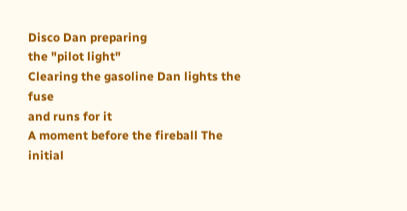Disco Dan preparing
the "pilot light"
Clearing the gasoline Dan lights the fuse
and runs for it
A moment before the fireball The initial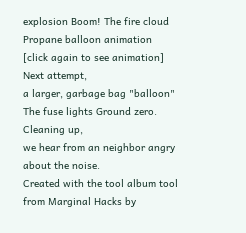explosion Boom! The fire cloud
Propane balloon animation
[click again to see animation]
Next attempt,
a larger, garbage bag "balloon"
The fuse lights Ground zero.
Cleaning up,
we hear from an neighbor angry about the noise.
Created with the tool album tool from Marginal Hacks by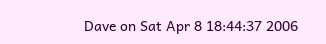Dave on Sat Apr 8 18:44:37 2006